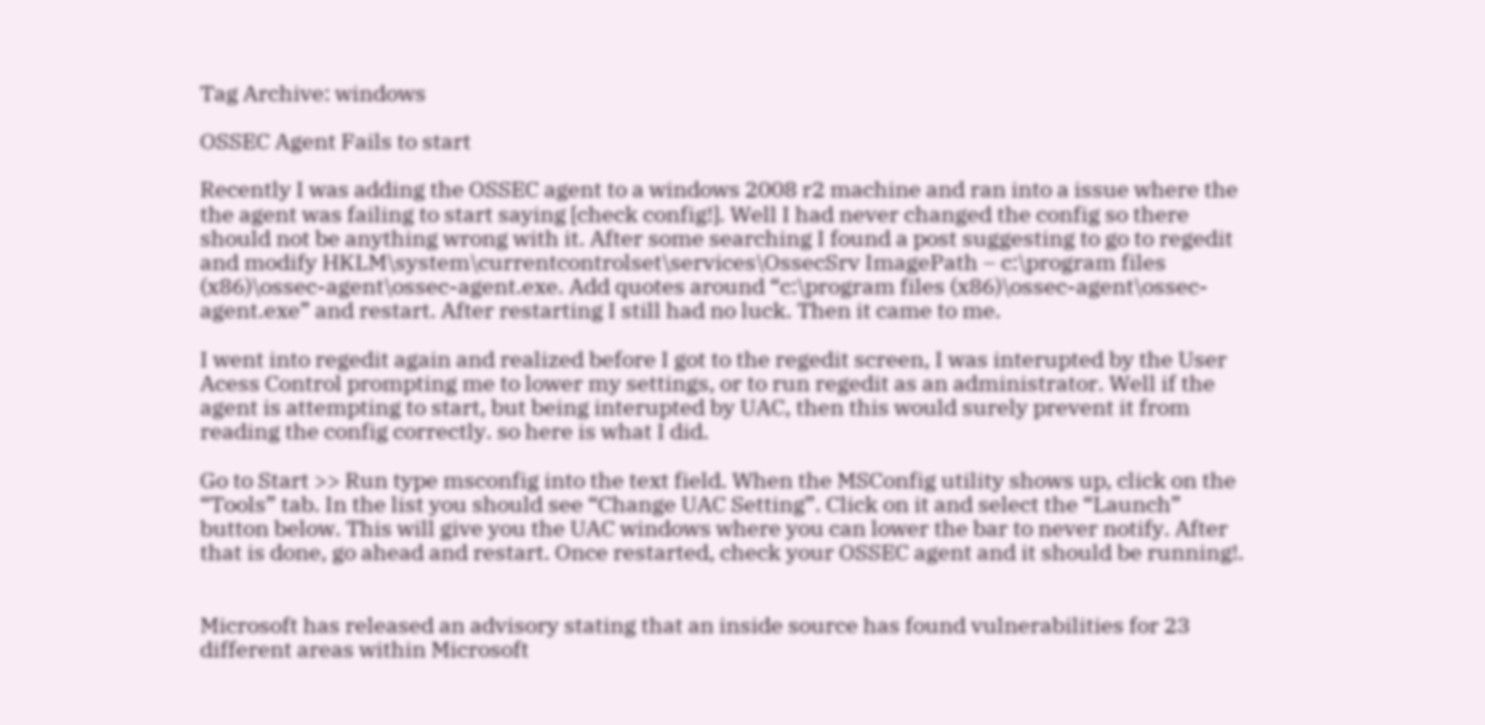Tag Archive: windows

OSSEC Agent Fails to start

Recently I was adding the OSSEC agent to a windows 2008 r2 machine and ran into a issue where the the agent was failing to start saying [check config!]. Well I had never changed the config so there should not be anything wrong with it. After some searching I found a post suggesting to go to regedit and modify HKLM\system\currentcontrolset\services\OssecSrv ImagePath – c:\program files (x86)\ossec-agent\ossec-agent.exe. Add quotes around “c:\program files (x86)\ossec-agent\ossec-agent.exe” and restart. After restarting I still had no luck. Then it came to me.

I went into regedit again and realized before I got to the regedit screen, I was interupted by the User Acess Control prompting me to lower my settings, or to run regedit as an administrator. Well if the agent is attempting to start, but being interupted by UAC, then this would surely prevent it from reading the config correctly. so here is what I did.

Go to Start >> Run type msconfig into the text field. When the MSConfig utility shows up, click on the “Tools” tab. In the list you should see “Change UAC Setting”. Click on it and select the “Launch” button below. This will give you the UAC windows where you can lower the bar to never notify. After that is done, go ahead and restart. Once restarted, check your OSSEC agent and it should be running!.


Microsoft has released an advisory stating that an inside source has found vulnerabilities for 23 different areas within Microsoft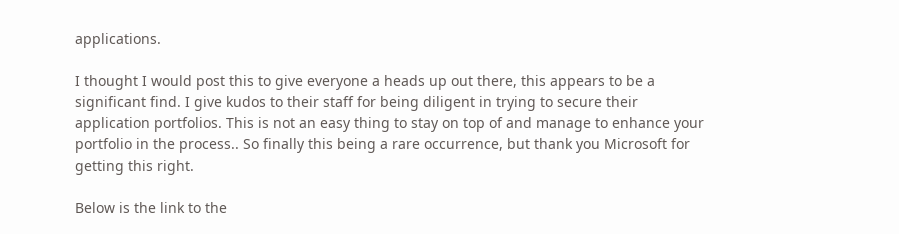applications.

I thought I would post this to give everyone a heads up out there, this appears to be a significant find. I give kudos to their staff for being diligent in trying to secure their application portfolios. This is not an easy thing to stay on top of and manage to enhance your portfolio in the process.. So finally this being a rare occurrence, but thank you Microsoft for getting this right.

Below is the link to the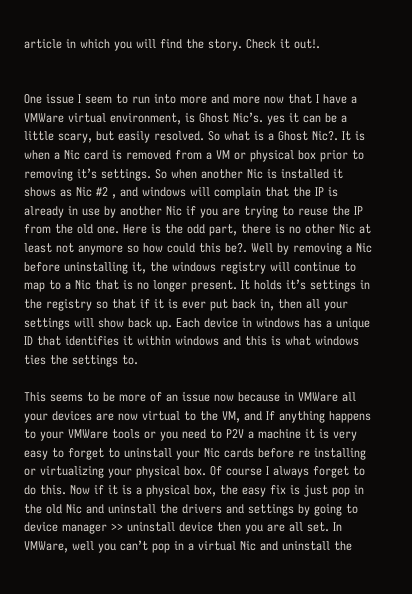article in which you will find the story. Check it out!.


One issue I seem to run into more and more now that I have a VMWare virtual environment, is Ghost Nic’s. yes it can be a little scary, but easily resolved. So what is a Ghost Nic?. It is when a Nic card is removed from a VM or physical box prior to removing it’s settings. So when another Nic is installed it shows as Nic #2 , and windows will complain that the IP is already in use by another Nic if you are trying to reuse the IP from the old one. Here is the odd part, there is no other Nic at least not anymore so how could this be?. Well by removing a Nic before uninstalling it, the windows registry will continue to map to a Nic that is no longer present. It holds it’s settings in the registry so that if it is ever put back in, then all your settings will show back up. Each device in windows has a unique ID that identifies it within windows and this is what windows ties the settings to.

This seems to be more of an issue now because in VMWare all your devices are now virtual to the VM, and If anything happens to your VMWare tools or you need to P2V a machine it is very easy to forget to uninstall your Nic cards before re installing or virtualizing your physical box. Of course I always forget to do this. Now if it is a physical box, the easy fix is just pop in the old Nic and uninstall the drivers and settings by going to device manager >> uninstall device then you are all set. In VMWare, well you can’t pop in a virtual Nic and uninstall the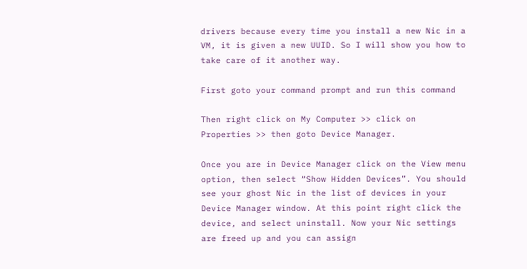drivers because every time you install a new Nic in a VM, it is given a new UUID. So I will show you how to take care of it another way.

First goto your command prompt and run this command

Then right click on My Computer >> click on Properties >> then goto Device Manager.

Once you are in Device Manager click on the View menu option, then select “Show Hidden Devices”. You should see your ghost Nic in the list of devices in your Device Manager window. At this point right click the device, and select uninstall. Now your Nic settings are freed up and you can assign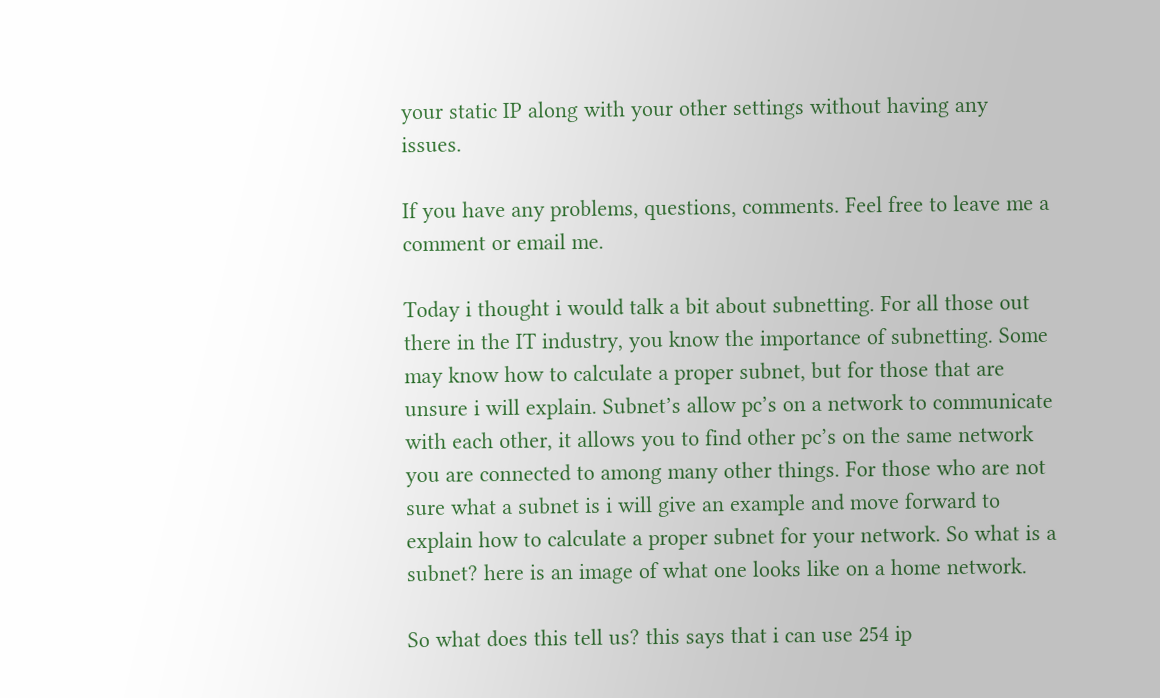your static IP along with your other settings without having any issues.

If you have any problems, questions, comments. Feel free to leave me a comment or email me.

Today i thought i would talk a bit about subnetting. For all those out there in the IT industry, you know the importance of subnetting. Some may know how to calculate a proper subnet, but for those that are unsure i will explain. Subnet’s allow pc’s on a network to communicate with each other, it allows you to find other pc’s on the same network you are connected to among many other things. For those who are not sure what a subnet is i will give an example and move forward to explain how to calculate a proper subnet for your network. So what is a subnet? here is an image of what one looks like on a home network.

So what does this tell us? this says that i can use 254 ip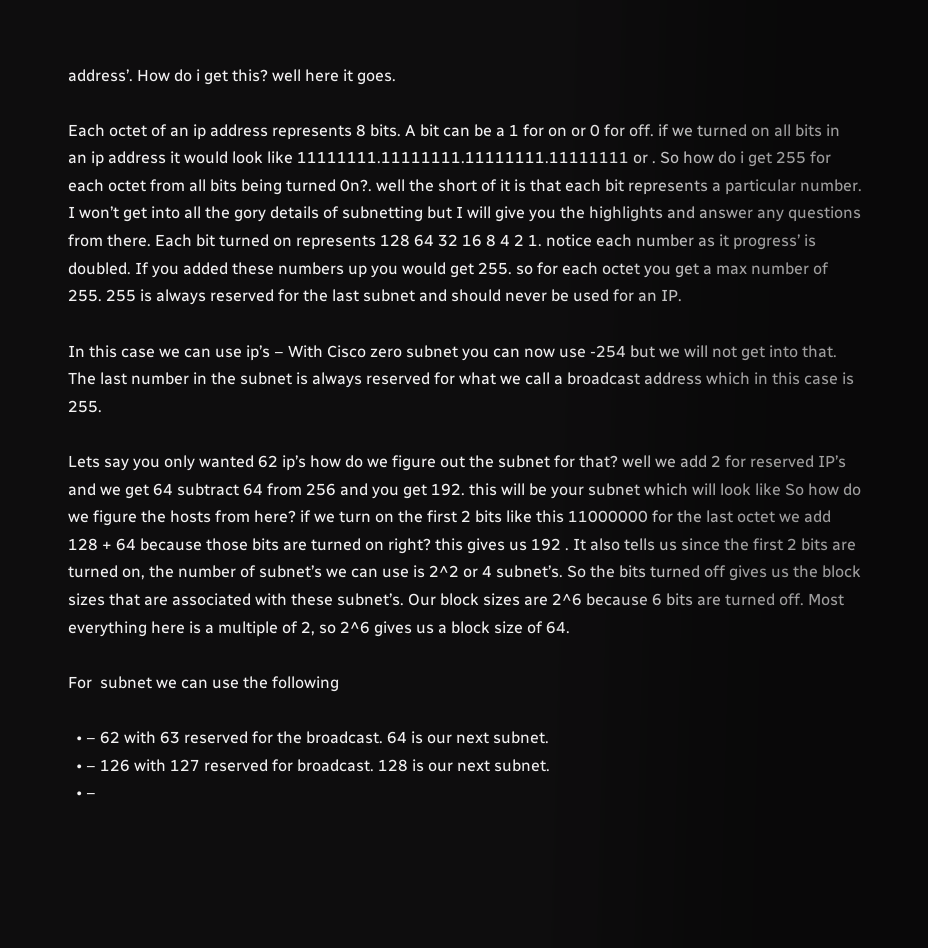address’. How do i get this? well here it goes.

Each octet of an ip address represents 8 bits. A bit can be a 1 for on or 0 for off. if we turned on all bits in an ip address it would look like 11111111.11111111.11111111.11111111 or . So how do i get 255 for each octet from all bits being turned 0n?. well the short of it is that each bit represents a particular number. I won’t get into all the gory details of subnetting but I will give you the highlights and answer any questions from there. Each bit turned on represents 128 64 32 16 8 4 2 1. notice each number as it progress’ is doubled. If you added these numbers up you would get 255. so for each octet you get a max number of 255. 255 is always reserved for the last subnet and should never be used for an IP.

In this case we can use ip’s – With Cisco zero subnet you can now use -254 but we will not get into that.  The last number in the subnet is always reserved for what we call a broadcast address which in this case is 255.

Lets say you only wanted 62 ip’s how do we figure out the subnet for that? well we add 2 for reserved IP’s and we get 64 subtract 64 from 256 and you get 192. this will be your subnet which will look like So how do we figure the hosts from here? if we turn on the first 2 bits like this 11000000 for the last octet we add 128 + 64 because those bits are turned on right? this gives us 192 . It also tells us since the first 2 bits are turned on, the number of subnet’s we can use is 2^2 or 4 subnet’s. So the bits turned off gives us the block sizes that are associated with these subnet’s. Our block sizes are 2^6 because 6 bits are turned off. Most everything here is a multiple of 2, so 2^6 gives us a block size of 64.

For  subnet we can use the following

  • – 62 with 63 reserved for the broadcast. 64 is our next subnet.
  • – 126 with 127 reserved for broadcast. 128 is our next subnet.
  • –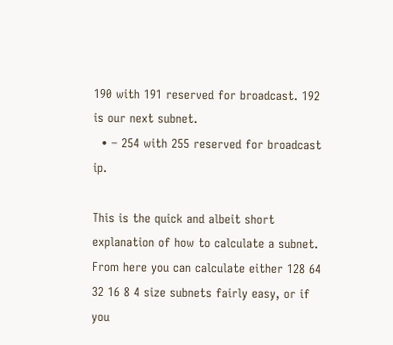190 with 191 reserved for broadcast. 192 is our next subnet.
  • – 254 with 255 reserved for broadcast ip.

This is the quick and albeit short explanation of how to calculate a subnet. From here you can calculate either 128 64 32 16 8 4 size subnets fairly easy, or if you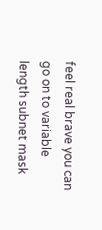feel real brave you can go on to variable length subnet mask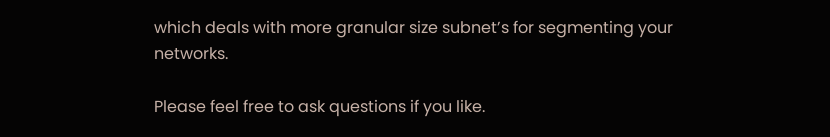which deals with more granular size subnet’s for segmenting your networks.

Please feel free to ask questions if you like.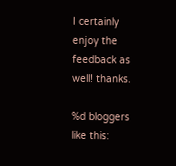I certainly enjoy the feedback as well! thanks.

%d bloggers like this: